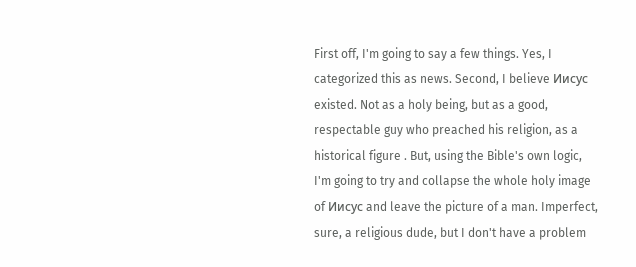First off, I'm going to say a few things. Yes, I categorized this as news. Second, I believe Иисус existed. Not as a holy being, but as a good, respectable guy who preached his religion, as a historical figure . But, using the Bible's own logic, I'm going to try and collapse the whole holy image of Иисус and leave the picture of a man. Imperfect, sure, a religious dude, but I don't have a problem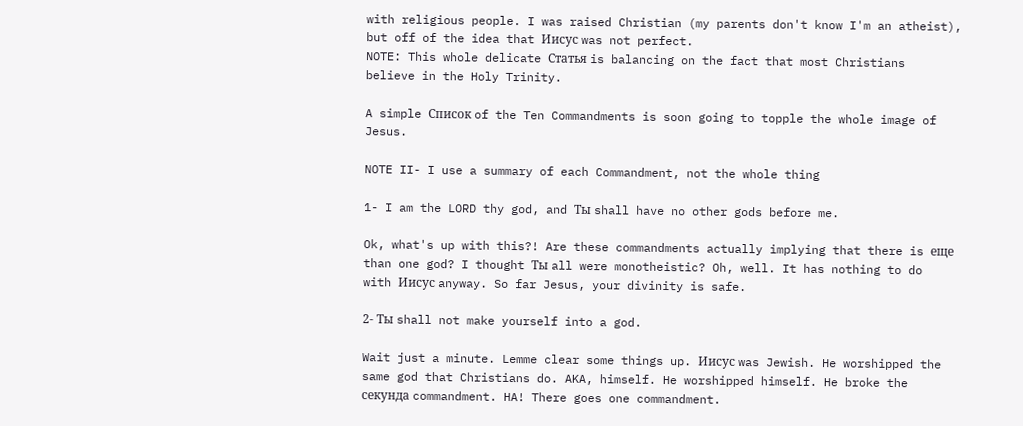with religious people. I was raised Christian (my parents don't know I'm an atheist), but off of the idea that Иисус was not perfect.
NOTE: This whole delicate Статья is balancing on the fact that most Christians believe in the Holy Trinity.

A simple Список of the Ten Commandments is soon going to topple the whole image of Jesus.

NOTE II- I use a summary of each Commandment, not the whole thing

1- I am the LORD thy god, and Ты shall have no other gods before me.

Ok, what's up with this?! Are these commandments actually implying that there is еще than one god? I thought Ты all were monotheistic? Oh, well. It has nothing to do with Иисус anyway. So far Jesus, your divinity is safe.

2- Ты shall not make yourself into a god.

Wait just a minute. Lemme clear some things up. Иисус was Jewish. He worshipped the same god that Christians do. AKA, himself. He worshipped himself. He broke the секунда commandment. HA! There goes one commandment.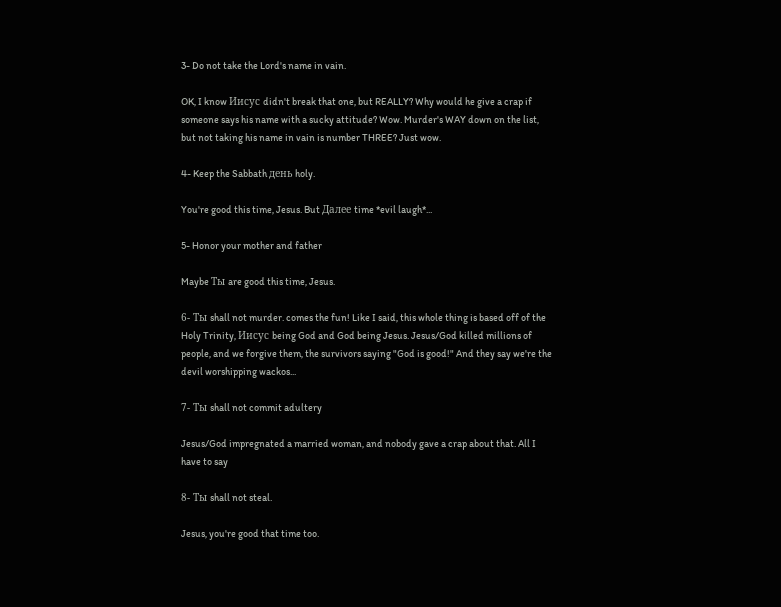3- Do not take the Lord's name in vain.

OK, I know Иисус didn't break that one, but REALLY? Why would he give a crap if someone says his name with a sucky attitude? Wow. Murder's WAY down on the list, but not taking his name in vain is number THREE? Just wow.

4- Keep the Sabbath день holy.

You're good this time, Jesus. But Далее time *evil laugh*...

5- Honor your mother and father

Maybe Ты are good this time, Jesus.

6- Ты shall not murder. comes the fun! Like I said, this whole thing is based off of the Holy Trinity, Иисус being God and God being Jesus. Jesus/God killed millions of people, and we forgive them, the survivors saying "God is good!" And they say we're the devil worshipping wackos...

7- Ты shall not commit adultery

Jesus/God impregnated a married woman, and nobody gave a crap about that. All I have to say

8- Ты shall not steal.

Jesus, you're good that time too.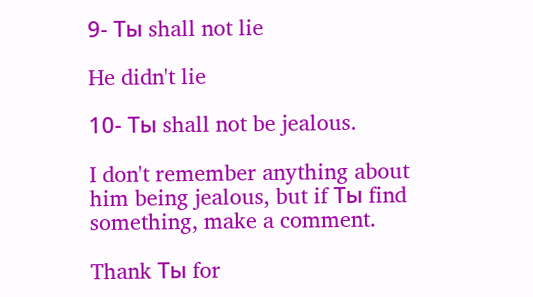9- Ты shall not lie

He didn't lie

10- Ты shall not be jealous.

I don't remember anything about him being jealous, but if Ты find something, make a comment.

Thank Ты for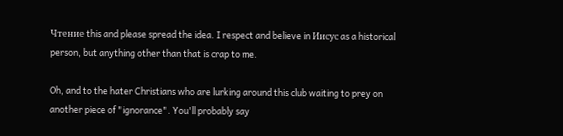Чтение this and please spread the idea. I respect and believe in Иисус as a historical person, but anything other than that is crap to me.

Oh, and to the hater Christians who are lurking around this club waiting to prey on another piece of "ignorance". You'll probably say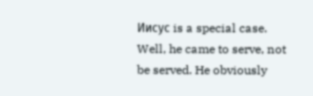Иисус is a special case. Well, he came to serve, not be served. He obviously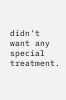didn't want any special treatment.